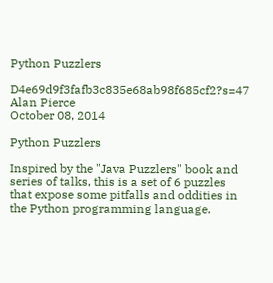Python Puzzlers

D4e69d9f3fafb3c835e68ab98f685cf2?s=47 Alan Pierce
October 08, 2014

Python Puzzlers

Inspired by the "Java Puzzlers" book and series of talks, this is a set of 6 puzzles that expose some pitfalls and oddities in the Python programming language.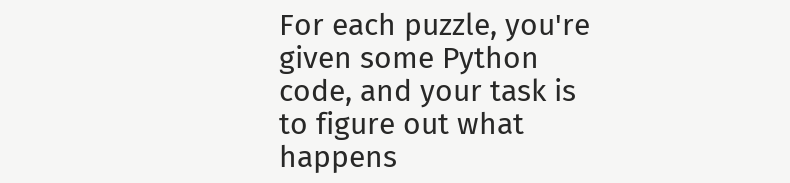For each puzzle, you're given some Python code, and your task is to figure out what happens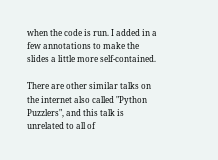when the code is run. I added in a few annotations to make the slides a little more self-contained.

There are other similar talks on the internet also called "Python Puzzlers", and this talk is unrelated to all of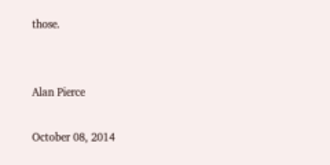those.


Alan Pierce

October 08, 2014